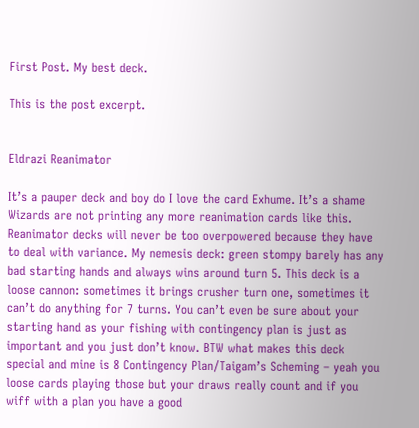First Post. My best deck.

This is the post excerpt.


Eldrazi Reanimator

It’s a pauper deck and boy do I love the card Exhume. It’s a shame Wizards are not printing any more reanimation cards like this. Reanimator decks will never be too overpowered because they have to deal with variance. My nemesis deck: green stompy barely has any bad starting hands and always wins around turn 5. This deck is a loose cannon: sometimes it brings crusher turn one, sometimes it can’t do anything for 7 turns. You can’t even be sure about your starting hand as your fishing with contingency plan is just as important and you just don’t know. BTW what makes this deck special and mine is 8 Contingency Plan/Taigam’s Scheming – yeah you loose cards playing those but your draws really count and if you wiff with a plan you have a good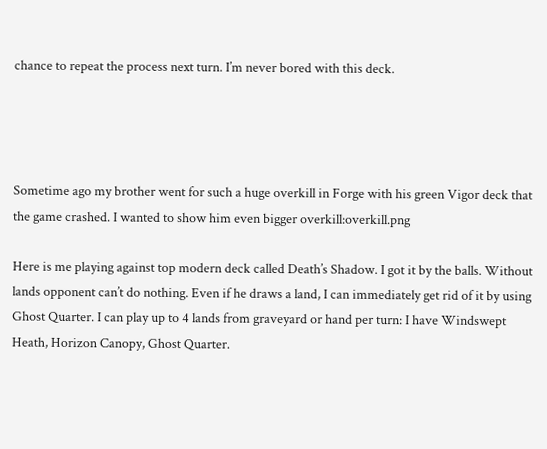chance to repeat the process next turn. I’m never bored with this deck.




Sometime ago my brother went for such a huge overkill in Forge with his green Vigor deck that the game crashed. I wanted to show him even bigger overkill:overkill.png

Here is me playing against top modern deck called Death’s Shadow. I got it by the balls. Without lands opponent can’t do nothing. Even if he draws a land, I can immediately get rid of it by using Ghost Quarter. I can play up to 4 lands from graveyard or hand per turn: I have Windswept Heath, Horizon Canopy, Ghost Quarter.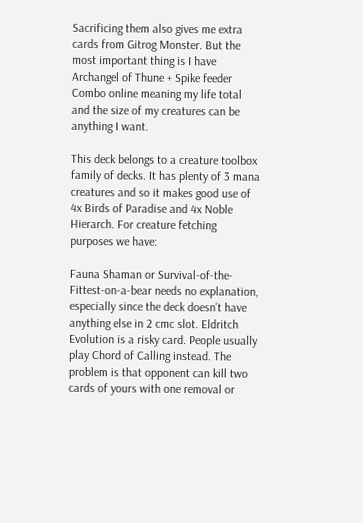Sacrificing them also gives me extra cards from Gitrog Monster. But the most important thing is I have Archangel of Thune + Spike feeder Combo online meaning my life total and the size of my creatures can be anything I want.

This deck belongs to a creature toolbox family of decks. It has plenty of 3 mana creatures and so it makes good use of 4x Birds of Paradise and 4x Noble Hierarch. For creature fetching purposes we have:

Fauna Shaman or Survival-of-the-Fittest-on-a-bear needs no explanation, especially since the deck doesn’t have anything else in 2 cmc slot. Eldritch Evolution is a risky card. People usually play Chord of Calling instead. The problem is that opponent can kill two cards of yours with one removal or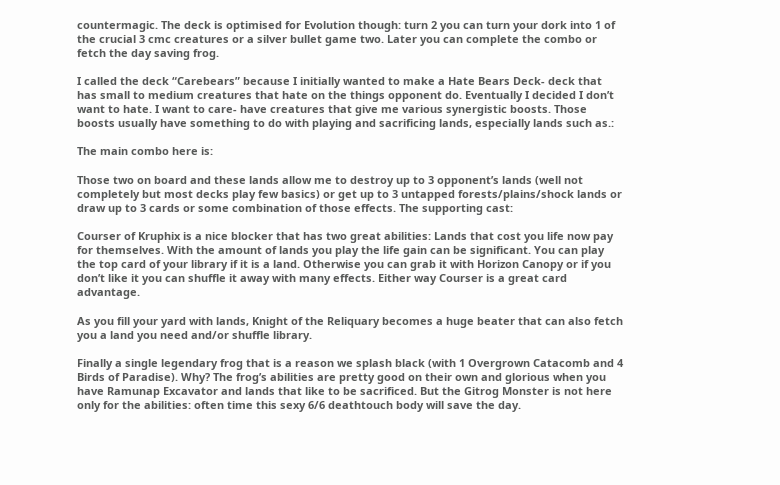countermagic. The deck is optimised for Evolution though: turn 2 you can turn your dork into 1 of the crucial 3 cmc creatures or a silver bullet game two. Later you can complete the combo or fetch the day saving frog.

I called the deck “Carebears” because I initially wanted to make a Hate Bears Deck- deck that has small to medium creatures that hate on the things opponent do. Eventually I decided I don’t want to hate. I want to care- have creatures that give me various synergistic boosts. Those boosts usually have something to do with playing and sacrificing lands, especially lands such as.:

The main combo here is:

Those two on board and these lands allow me to destroy up to 3 opponent’s lands (well not completely but most decks play few basics) or get up to 3 untapped forests/plains/shock lands or draw up to 3 cards or some combination of those effects. The supporting cast:

Courser of Kruphix is a nice blocker that has two great abilities: Lands that cost you life now pay for themselves. With the amount of lands you play the life gain can be significant. You can play the top card of your library if it is a land. Otherwise you can grab it with Horizon Canopy or if you don’t like it you can shuffle it away with many effects. Either way Courser is a great card advantage.

As you fill your yard with lands, Knight of the Reliquary becomes a huge beater that can also fetch you a land you need and/or shuffle library.

Finally a single legendary frog that is a reason we splash black (with 1 Overgrown Catacomb and 4 Birds of Paradise). Why? The frog’s abilities are pretty good on their own and glorious when you have Ramunap Excavator and lands that like to be sacrificed. But the Gitrog Monster is not here only for the abilities: often time this sexy 6/6 deathtouch body will save the day.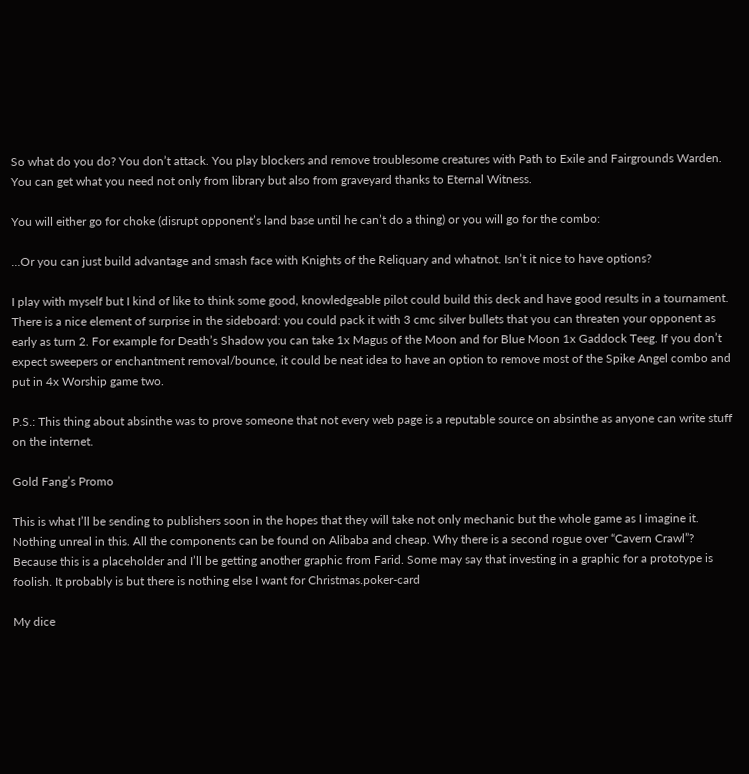So what do you do? You don’t attack. You play blockers and remove troublesome creatures with Path to Exile and Fairgrounds Warden. You can get what you need not only from library but also from graveyard thanks to Eternal Witness.

You will either go for choke (disrupt opponent’s land base until he can’t do a thing) or you will go for the combo:

…Or you can just build advantage and smash face with Knights of the Reliquary and whatnot. Isn’t it nice to have options?

I play with myself but I kind of like to think some good, knowledgeable pilot could build this deck and have good results in a tournament. There is a nice element of surprise in the sideboard: you could pack it with 3 cmc silver bullets that you can threaten your opponent as early as turn 2. For example for Death’s Shadow you can take 1x Magus of the Moon and for Blue Moon 1x Gaddock Teeg. If you don’t expect sweepers or enchantment removal/bounce, it could be neat idea to have an option to remove most of the Spike Angel combo and put in 4x Worship game two.

P.S.: This thing about absinthe was to prove someone that not every web page is a reputable source on absinthe as anyone can write stuff on the internet.

Gold Fang’s Promo

This is what I’ll be sending to publishers soon in the hopes that they will take not only mechanic but the whole game as I imagine it. Nothing unreal in this. All the components can be found on Alibaba and cheap. Why there is a second rogue over “Cavern Crawl”? Because this is a placeholder and I’ll be getting another graphic from Farid. Some may say that investing in a graphic for a prototype is foolish. It probably is but there is nothing else I want for Christmas.poker-card

My dice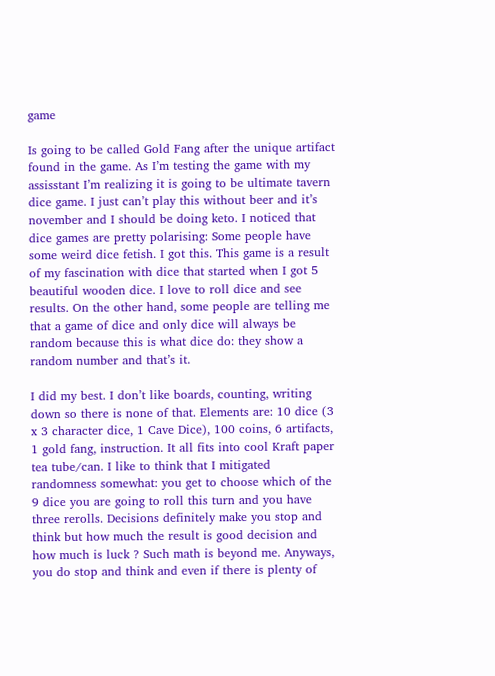game

Is going to be called Gold Fang after the unique artifact found in the game. As I’m testing the game with my assisstant I’m realizing it is going to be ultimate tavern dice game. I just can’t play this without beer and it’s november and I should be doing keto. I noticed that dice games are pretty polarising: Some people have some weird dice fetish. I got this. This game is a result of my fascination with dice that started when I got 5 beautiful wooden dice. I love to roll dice and see results. On the other hand, some people are telling me that a game of dice and only dice will always be random because this is what dice do: they show a random number and that’s it.

I did my best. I don’t like boards, counting, writing down so there is none of that. Elements are: 10 dice (3 x 3 character dice, 1 Cave Dice), 100 coins, 6 artifacts, 1 gold fang, instruction. It all fits into cool Kraft paper tea tube/can. I like to think that I mitigated randomness somewhat: you get to choose which of the 9 dice you are going to roll this turn and you have three rerolls. Decisions definitely make you stop and think but how much the result is good decision and how much is luck ? Such math is beyond me. Anyways, you do stop and think and even if there is plenty of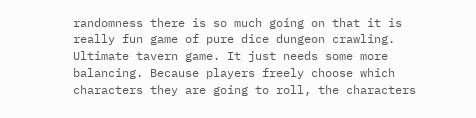randomness there is so much going on that it is really fun game of pure dice dungeon crawling. Ultimate tavern game. It just needs some more balancing. Because players freely choose which characters they are going to roll, the characters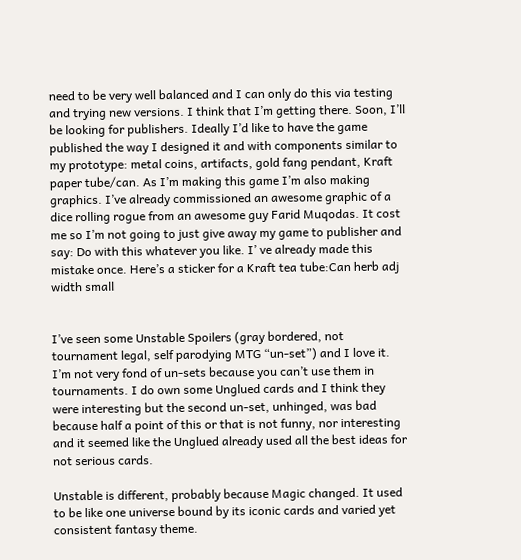need to be very well balanced and I can only do this via testing and trying new versions. I think that I’m getting there. Soon, I’ll be looking for publishers. Ideally I’d like to have the game published the way I designed it and with components similar to my prototype: metal coins, artifacts, gold fang pendant, Kraft paper tube/can. As I’m making this game I’m also making graphics. I’ve already commissioned an awesome graphic of a dice rolling rogue from an awesome guy Farid Muqodas. It cost me so I’m not going to just give away my game to publisher and say: Do with this whatever you like. I’ ve already made this mistake once. Here’s a sticker for a Kraft tea tube:Can herb adj width small


I’ve seen some Unstable Spoilers (gray bordered, not tournament legal, self parodying MTG “un-set”) and I love it. I’m not very fond of un-sets because you can’t use them in tournaments. I do own some Unglued cards and I think they were interesting but the second un-set, unhinged, was bad because half a point of this or that is not funny, nor interesting and it seemed like the Unglued already used all the best ideas for not serious cards.

Unstable is different, probably because Magic changed. It used to be like one universe bound by its iconic cards and varied yet consistent fantasy theme.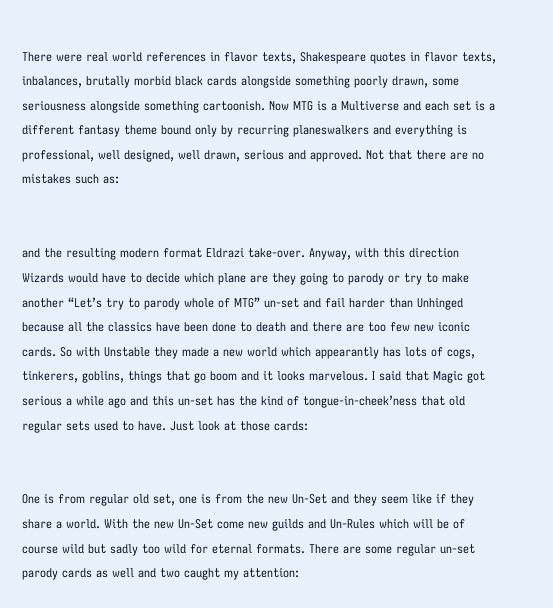There were real world references in flavor texts, Shakespeare quotes in flavor texts, inbalances, brutally morbid black cards alongside something poorly drawn, some seriousness alongside something cartoonish. Now MTG is a Multiverse and each set is a different fantasy theme bound only by recurring planeswalkers and everything is professional, well designed, well drawn, serious and approved. Not that there are no mistakes such as:


and the resulting modern format Eldrazi take-over. Anyway, with this direction Wizards would have to decide which plane are they going to parody or try to make another “Let’s try to parody whole of MTG” un-set and fail harder than Unhinged because all the classics have been done to death and there are too few new iconic cards. So with Unstable they made a new world which appearantly has lots of cogs, tinkerers, goblins, things that go boom and it looks marvelous. I said that Magic got serious a while ago and this un-set has the kind of tongue-in-cheek’ness that old regular sets used to have. Just look at those cards:


One is from regular old set, one is from the new Un-Set and they seem like if they share a world. With the new Un-Set come new guilds and Un-Rules which will be of course wild but sadly too wild for eternal formats. There are some regular un-set parody cards as well and two caught my attention: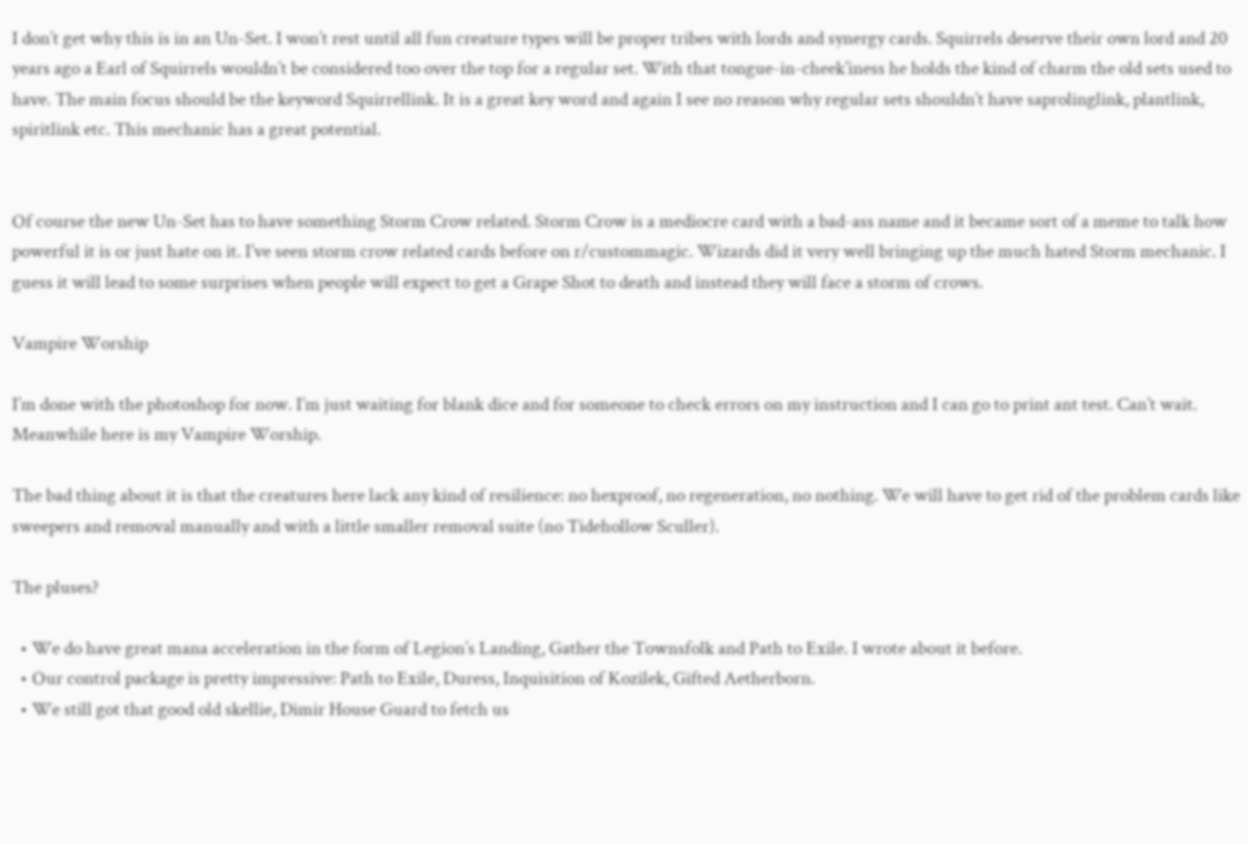I don’t get why this is in an Un-Set. I won’t rest until all fun creature types will be proper tribes with lords and synergy cards. Squirrels deserve their own lord and 20 years ago a Earl of Squirrels wouldn’t be considered too over the top for a regular set. With that tongue-in-cheek’iness he holds the kind of charm the old sets used to have. The main focus should be the keyword Squirrellink. It is a great key word and again I see no reason why regular sets shouldn’t have saprolinglink, plantlink, spiritlink etc. This mechanic has a great potential.


Of course the new Un-Set has to have something Storm Crow related. Storm Crow is a mediocre card with a bad-ass name and it became sort of a meme to talk how powerful it is or just hate on it. I’ve seen storm crow related cards before on r/custommagic. Wizards did it very well bringing up the much hated Storm mechanic. I guess it will lead to some surprises when people will expect to get a Grape Shot to death and instead they will face a storm of crows.

Vampire Worship

I’m done with the photoshop for now. I’m just waiting for blank dice and for someone to check errors on my instruction and I can go to print ant test. Can’t wait. Meanwhile here is my Vampire Worship.

The bad thing about it is that the creatures here lack any kind of resilience: no hexproof, no regeneration, no nothing. We will have to get rid of the problem cards like sweepers and removal manually and with a little smaller removal suite (no Tidehollow Sculler).

The pluses?

  • We do have great mana acceleration in the form of Legion’s Landing, Gather the Townsfolk and Path to Exile. I wrote about it before.
  • Our control package is pretty impressive: Path to Exile, Duress, Inquisition of Kozilek, Gifted Aetherborn.
  • We still got that good old skellie, Dimir House Guard to fetch us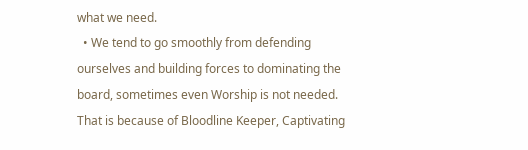what we need.
  • We tend to go smoothly from defending ourselves and building forces to dominating the board, sometimes even Worship is not needed. That is because of Bloodline Keeper, Captivating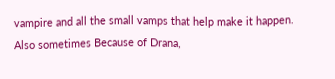vampire and all the small vamps that help make it happen. Also sometimes Because of Drana,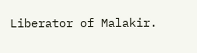Liberator of Malakir.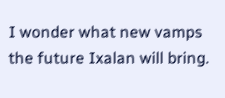I wonder what new vamps the future Ixalan will bring.